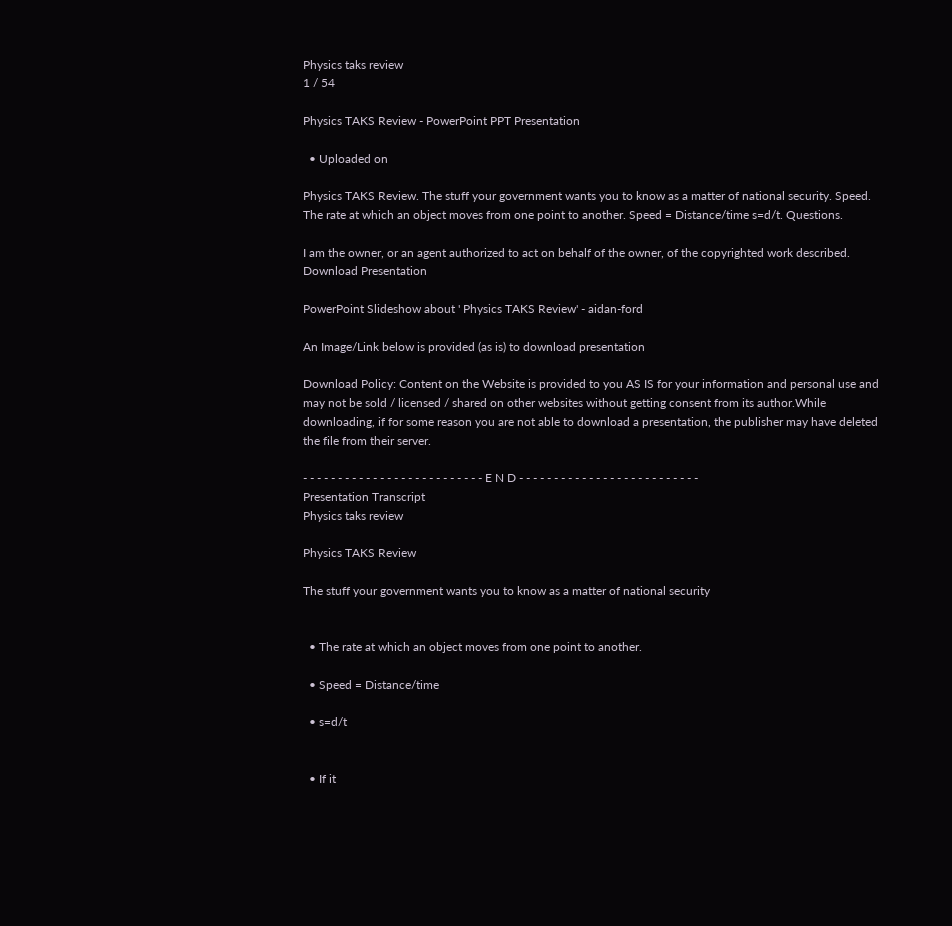Physics taks review
1 / 54

Physics TAKS Review - PowerPoint PPT Presentation

  • Uploaded on

Physics TAKS Review. The stuff your government wants you to know as a matter of national security. Speed. The rate at which an object moves from one point to another. Speed = Distance/time s=d/t. Questions.

I am the owner, or an agent authorized to act on behalf of the owner, of the copyrighted work described.
Download Presentation

PowerPoint Slideshow about ' Physics TAKS Review' - aidan-ford

An Image/Link below is provided (as is) to download presentation

Download Policy: Content on the Website is provided to you AS IS for your information and personal use and may not be sold / licensed / shared on other websites without getting consent from its author.While downloading, if for some reason you are not able to download a presentation, the publisher may have deleted the file from their server.

- - - - - - - - - - - - - - - - - - - - - - - - - - E N D - - - - - - - - - - - - - - - - - - - - - - - - - -
Presentation Transcript
Physics taks review

Physics TAKS Review

The stuff your government wants you to know as a matter of national security


  • The rate at which an object moves from one point to another.

  • Speed = Distance/time

  • s=d/t


  • If it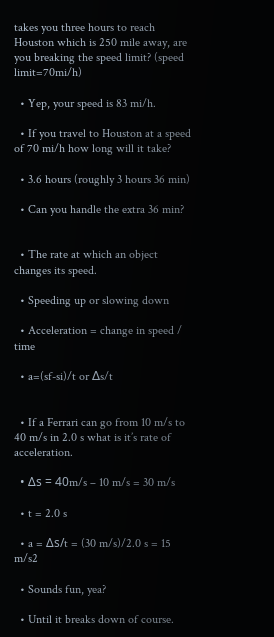takes you three hours to reach Houston which is 250 mile away, are you breaking the speed limit? (speed limit=70mi/h)

  • Yep, your speed is 83 mi/h.

  • If you travel to Houston at a speed of 70 mi/h how long will it take?

  • 3.6 hours (roughly 3 hours 36 min)

  • Can you handle the extra 36 min?


  • The rate at which an object changes its speed.

  • Speeding up or slowing down

  • Acceleration = change in speed / time

  • a=(sf-si)/t or ∆s/t


  • If a Ferrari can go from 10 m/s to 40 m/s in 2.0 s what is it’s rate of acceleration.

  • Δs = 40m/s – 10 m/s = 30 m/s

  • t = 2.0 s

  • a = Δs/t = (30 m/s)/2.0 s = 15 m/s2

  • Sounds fun, yea?

  • Until it breaks down of course.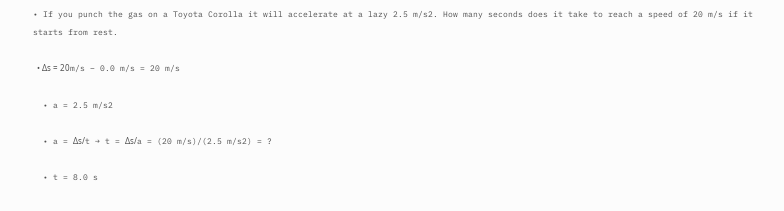• If you punch the gas on a Toyota Corolla it will accelerate at a lazy 2.5 m/s2. How many seconds does it take to reach a speed of 20 m/s if it starts from rest.

  • Δs = 20m/s – 0.0 m/s = 20 m/s

  • a = 2.5 m/s2

  • a = Δs/t → t = Δs/a = (20 m/s)/(2.5 m/s2) = ?

  • t = 8.0 s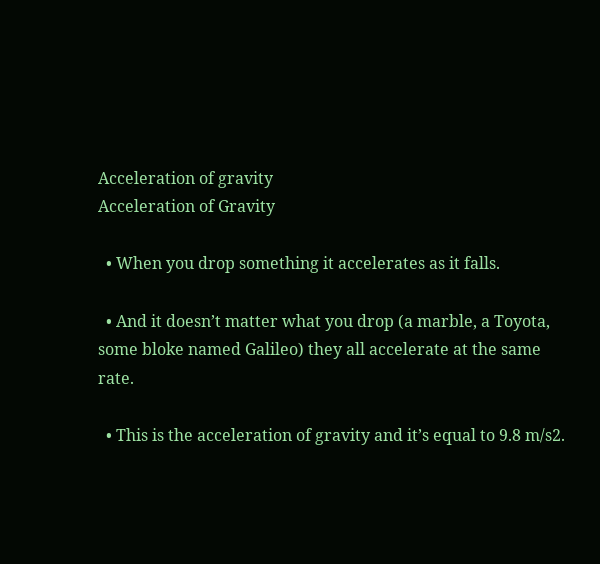Acceleration of gravity
Acceleration of Gravity

  • When you drop something it accelerates as it falls.

  • And it doesn’t matter what you drop (a marble, a Toyota, some bloke named Galileo) they all accelerate at the same rate.

  • This is the acceleration of gravity and it’s equal to 9.8 m/s2.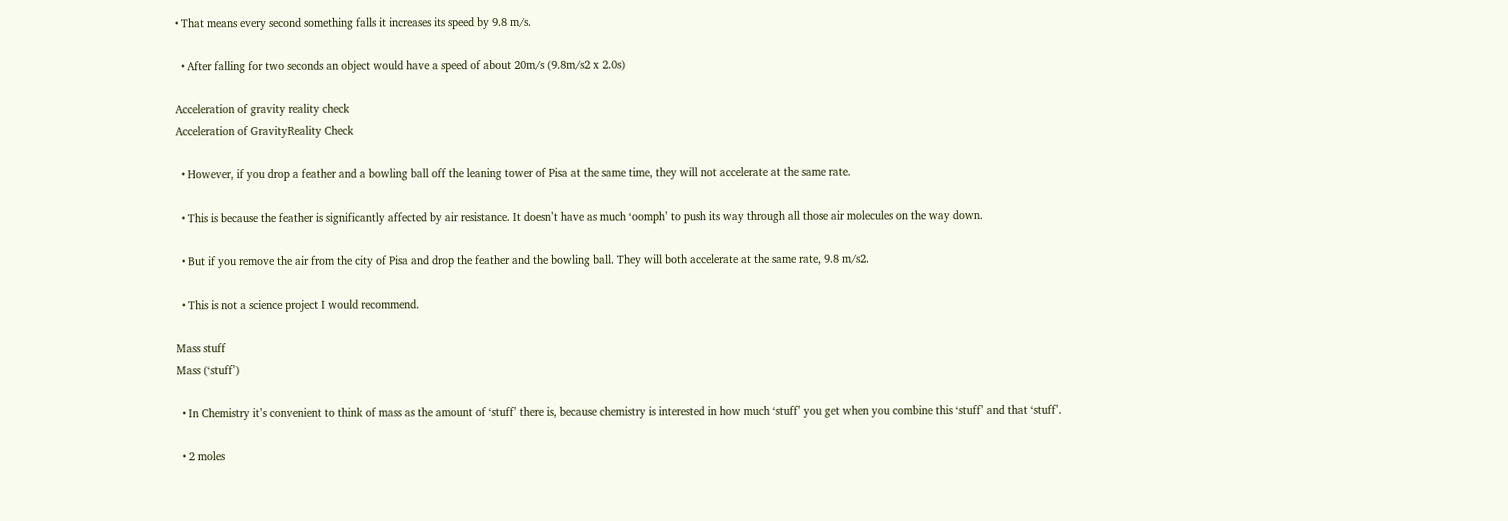• That means every second something falls it increases its speed by 9.8 m/s.

  • After falling for two seconds an object would have a speed of about 20m/s (9.8m/s2 x 2.0s)

Acceleration of gravity reality check
Acceleration of GravityReality Check

  • However, if you drop a feather and a bowling ball off the leaning tower of Pisa at the same time, they will not accelerate at the same rate.

  • This is because the feather is significantly affected by air resistance. It doesn’t have as much ‘oomph’ to push its way through all those air molecules on the way down.

  • But if you remove the air from the city of Pisa and drop the feather and the bowling ball. They will both accelerate at the same rate, 9.8 m/s2.

  • This is not a science project I would recommend.

Mass stuff
Mass (‘stuff’)

  • In Chemistry it’s convenient to think of mass as the amount of ‘stuff’ there is, because chemistry is interested in how much ‘stuff’ you get when you combine this ‘stuff’ and that ‘stuff’.

  • 2 moles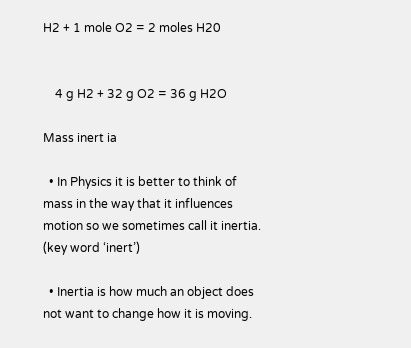H2 + 1 mole O2 = 2 moles H20


    4 g H2 + 32 g O2 = 36 g H2O

Mass inert ia

  • In Physics it is better to think of mass in the way that it influences motion so we sometimes call it inertia. (key word ‘inert’)

  • Inertia is how much an object does not want to change how it is moving.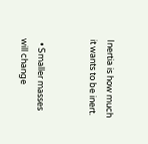Inertia is how much it wants to be inert.


  • Smaller masses will change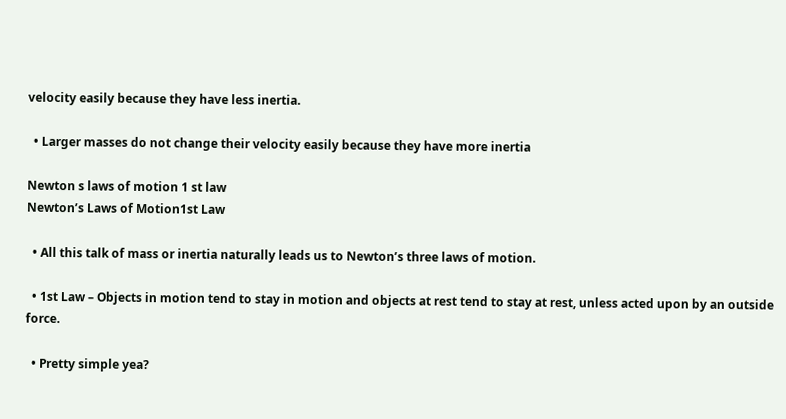velocity easily because they have less inertia.

  • Larger masses do not change their velocity easily because they have more inertia

Newton s laws of motion 1 st law
Newton’s Laws of Motion1st Law

  • All this talk of mass or inertia naturally leads us to Newton’s three laws of motion.

  • 1st Law – Objects in motion tend to stay in motion and objects at rest tend to stay at rest, unless acted upon by an outside force.

  • Pretty simple yea?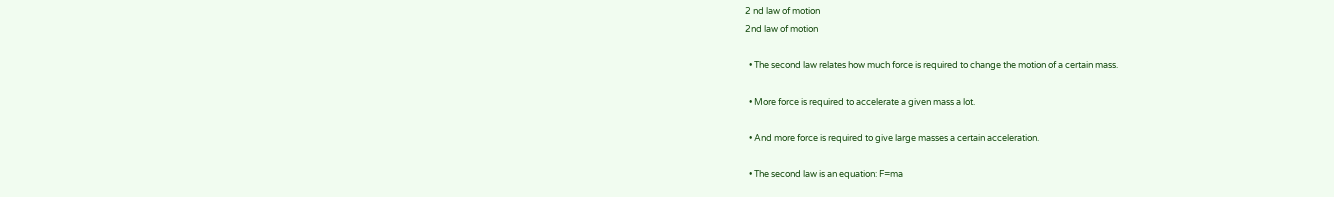2 nd law of motion
2nd law of motion

  • The second law relates how much force is required to change the motion of a certain mass.

  • More force is required to accelerate a given mass a lot.

  • And more force is required to give large masses a certain acceleration.

  • The second law is an equation: F=ma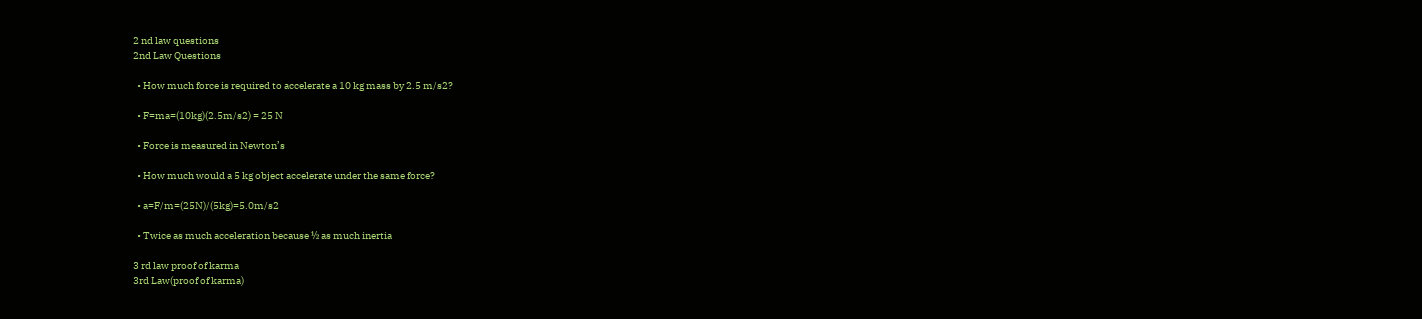2 nd law questions
2nd Law Questions

  • How much force is required to accelerate a 10 kg mass by 2.5 m/s2?

  • F=ma=(10kg)(2.5m/s2) = 25 N

  • Force is measured in Newton’s

  • How much would a 5 kg object accelerate under the same force?

  • a=F/m=(25N)/(5kg)=5.0m/s2

  • Twice as much acceleration because ½ as much inertia

3 rd law proof of karma
3rd Law(proof of karma)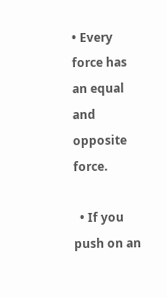• Every force has an equal and opposite force.

  • If you push on an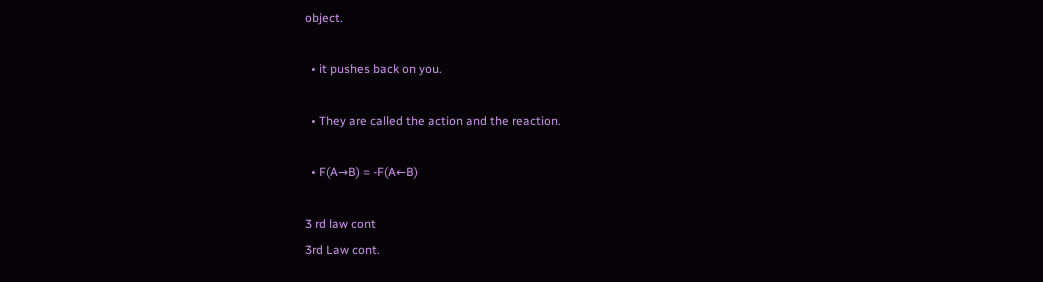object.

  • it pushes back on you.

  • They are called the action and the reaction.

  • F(A→B) = -F(A←B)

3 rd law cont
3rd Law cont.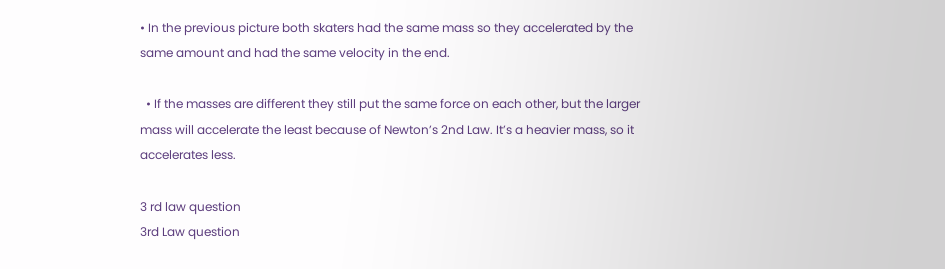• In the previous picture both skaters had the same mass so they accelerated by the same amount and had the same velocity in the end.

  • If the masses are different they still put the same force on each other, but the larger mass will accelerate the least because of Newton’s 2nd Law. It’s a heavier mass, so it accelerates less.

3 rd law question
3rd Law question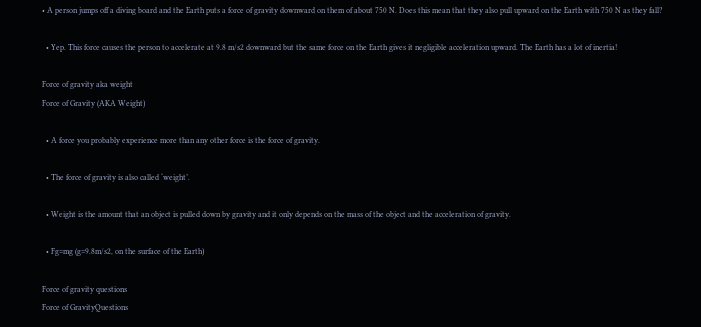• A person jumps off a diving board and the Earth puts a force of gravity downward on them of about 750 N. Does this mean that they also pull upward on the Earth with 750 N as they fall?

  • Yep. This force causes the person to accelerate at 9.8 m/s2 downward but the same force on the Earth gives it negligible acceleration upward. The Earth has a lot of inertia!

Force of gravity aka weight
Force of Gravity (AKA Weight)

  • A force you probably experience more than any other force is the force of gravity.

  • The force of gravity is also called ‘weight’.

  • Weight is the amount that an object is pulled down by gravity and it only depends on the mass of the object and the acceleration of gravity.

  • Fg=mg (g=9.8m/s2, on the surface of the Earth)

Force of gravity questions
Force of GravityQuestions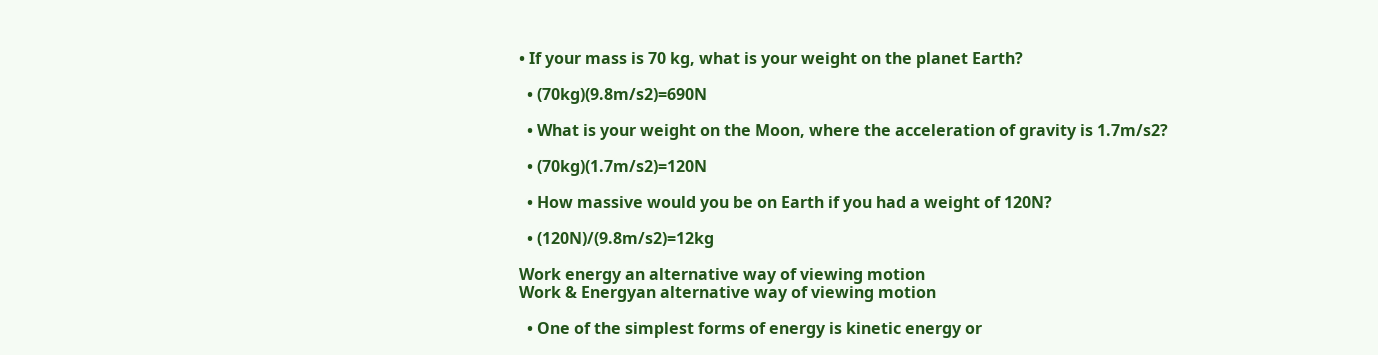• If your mass is 70 kg, what is your weight on the planet Earth?

  • (70kg)(9.8m/s2)=690N

  • What is your weight on the Moon, where the acceleration of gravity is 1.7m/s2?

  • (70kg)(1.7m/s2)=120N

  • How massive would you be on Earth if you had a weight of 120N?

  • (120N)/(9.8m/s2)=12kg

Work energy an alternative way of viewing motion
Work & Energyan alternative way of viewing motion

  • One of the simplest forms of energy is kinetic energy or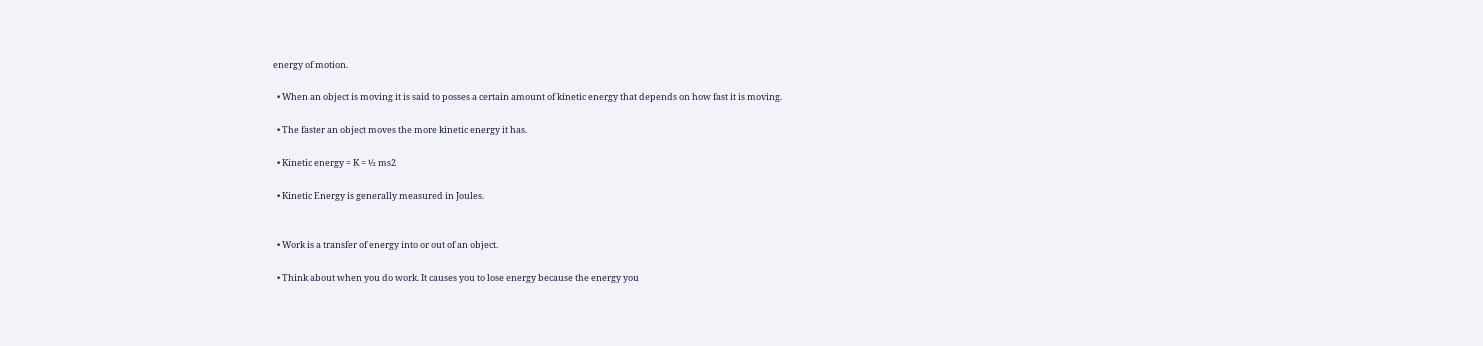energy of motion.

  • When an object is moving it is said to posses a certain amount of kinetic energy that depends on how fast it is moving.

  • The faster an object moves the more kinetic energy it has.

  • Kinetic energy = K = ½ ms2

  • Kinetic Energy is generally measured in Joules.


  • Work is a transfer of energy into or out of an object.

  • Think about when you do work. It causes you to lose energy because the energy you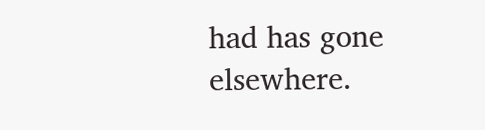had has gone elsewhere.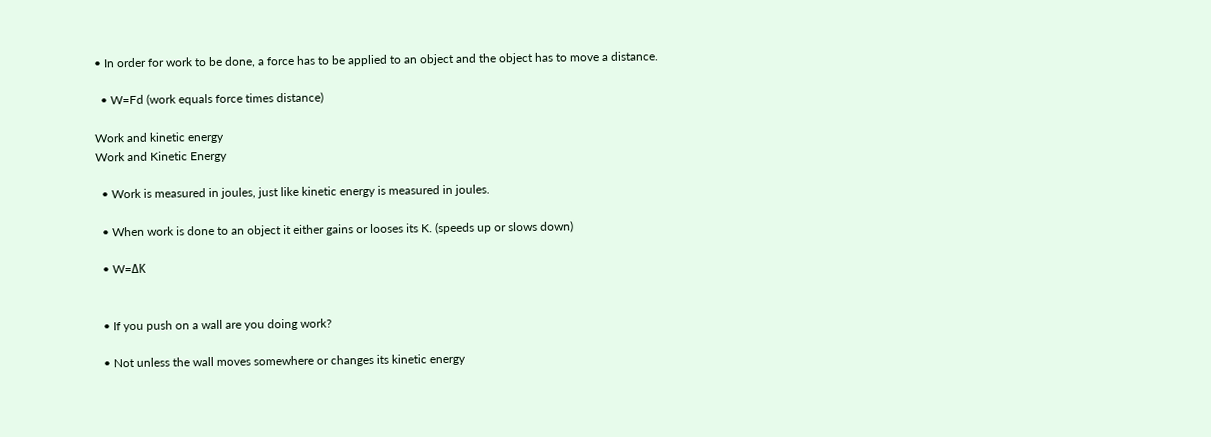• In order for work to be done, a force has to be applied to an object and the object has to move a distance.

  • W=Fd (work equals force times distance)

Work and kinetic energy
Work and Kinetic Energy

  • Work is measured in joules, just like kinetic energy is measured in joules.

  • When work is done to an object it either gains or looses its K. (speeds up or slows down)

  • W=ΔK


  • If you push on a wall are you doing work?

  • Not unless the wall moves somewhere or changes its kinetic energy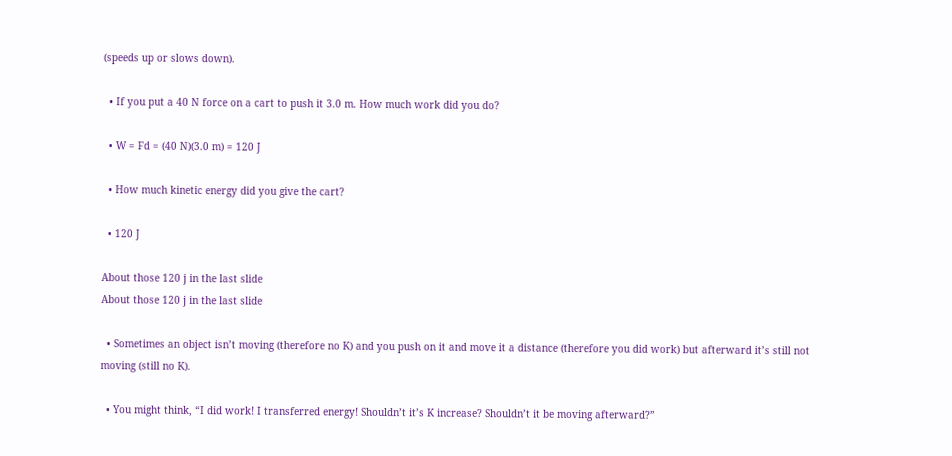(speeds up or slows down).

  • If you put a 40 N force on a cart to push it 3.0 m. How much work did you do?

  • W = Fd = (40 N)(3.0 m) = 120 J

  • How much kinetic energy did you give the cart?

  • 120 J

About those 120 j in the last slide
About those 120 j in the last slide

  • Sometimes an object isn’t moving (therefore no K) and you push on it and move it a distance (therefore you did work) but afterward it’s still not moving (still no K).

  • You might think, “I did work! I transferred energy! Shouldn’t it’s K increase? Shouldn’t it be moving afterward?”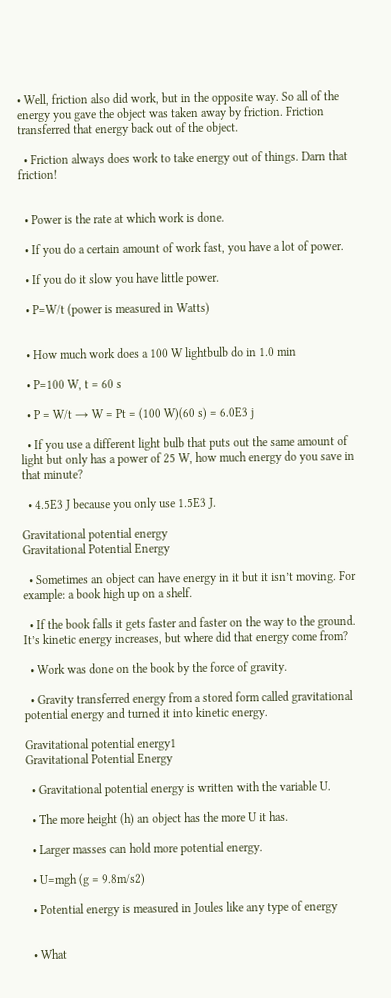• Well, friction also did work, but in the opposite way. So all of the energy you gave the object was taken away by friction. Friction transferred that energy back out of the object.

  • Friction always does work to take energy out of things. Darn that friction!


  • Power is the rate at which work is done.

  • If you do a certain amount of work fast, you have a lot of power.

  • If you do it slow you have little power.

  • P=W/t (power is measured in Watts)


  • How much work does a 100 W lightbulb do in 1.0 min

  • P=100 W, t = 60 s

  • P = W/t → W = Pt = (100 W)(60 s) = 6.0E3 j

  • If you use a different light bulb that puts out the same amount of light but only has a power of 25 W, how much energy do you save in that minute?

  • 4.5E3 J because you only use 1.5E3 J.

Gravitational potential energy
Gravitational Potential Energy

  • Sometimes an object can have energy in it but it isn’t moving. For example: a book high up on a shelf.

  • If the book falls it gets faster and faster on the way to the ground. It’s kinetic energy increases, but where did that energy come from?

  • Work was done on the book by the force of gravity.

  • Gravity transferred energy from a stored form called gravitational potential energy and turned it into kinetic energy.

Gravitational potential energy1
Gravitational Potential Energy

  • Gravitational potential energy is written with the variable U.

  • The more height (h) an object has the more U it has.

  • Larger masses can hold more potential energy.

  • U=mgh (g = 9.8m/s2)

  • Potential energy is measured in Joules like any type of energy


  • What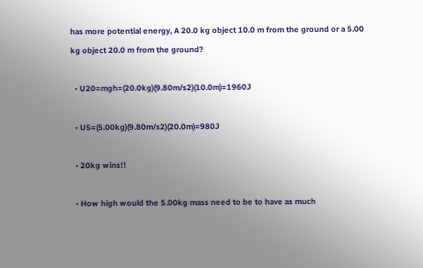has more potential energy, A 20.0 kg object 10.0 m from the ground or a 5.00 kg object 20.0 m from the ground?

  • U20=mgh=(20.0kg)(9.80m/s2)(10.0m)=1960J

  • U5=(5.00kg)(9.80m/s2)(20.0m)=980J

  • 20kg wins!!

  • How high would the 5.00kg mass need to be to have as much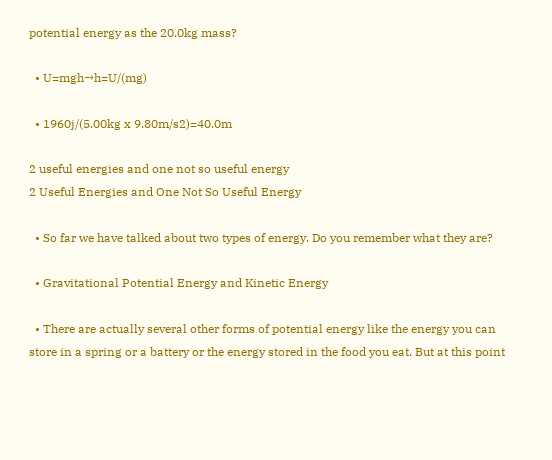potential energy as the 20.0kg mass?

  • U=mgh→h=U/(mg)

  • 1960j/(5.00kg x 9.80m/s2)=40.0m

2 useful energies and one not so useful energy
2 Useful Energies and One Not So Useful Energy

  • So far we have talked about two types of energy. Do you remember what they are?

  • Gravitational Potential Energy and Kinetic Energy

  • There are actually several other forms of potential energy like the energy you can store in a spring or a battery or the energy stored in the food you eat. But at this point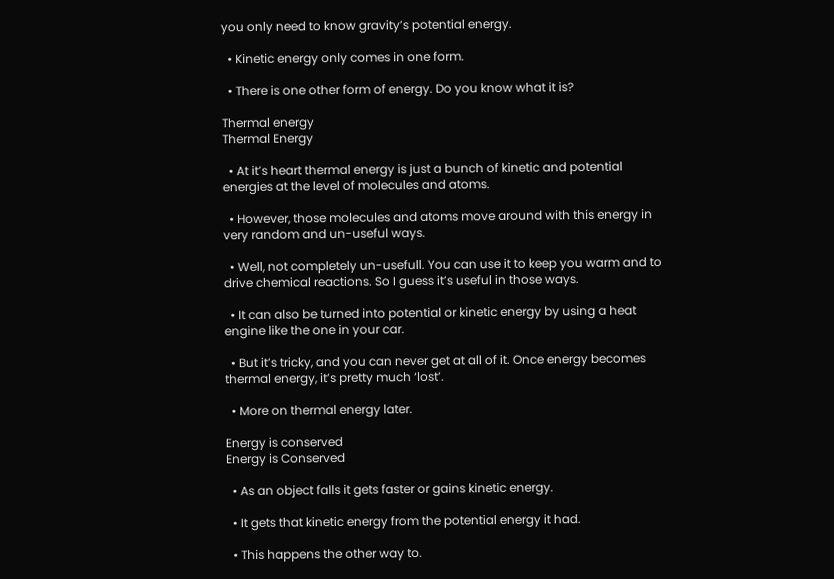you only need to know gravity’s potential energy.

  • Kinetic energy only comes in one form.

  • There is one other form of energy. Do you know what it is?

Thermal energy
Thermal Energy

  • At it’s heart thermal energy is just a bunch of kinetic and potential energies at the level of molecules and atoms.

  • However, those molecules and atoms move around with this energy in very random and un-useful ways.

  • Well, not completely un-usefull. You can use it to keep you warm and to drive chemical reactions. So I guess it’s useful in those ways.

  • It can also be turned into potential or kinetic energy by using a heat engine like the one in your car.

  • But it’s tricky, and you can never get at all of it. Once energy becomes thermal energy, it’s pretty much ‘lost’.

  • More on thermal energy later.

Energy is conserved
Energy is Conserved

  • As an object falls it gets faster or gains kinetic energy.

  • It gets that kinetic energy from the potential energy it had.

  • This happens the other way to.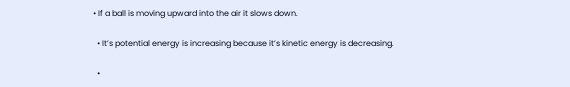• If a ball is moving upward into the air it slows down.

  • It’s potential energy is increasing because it’s kinetic energy is decreasing.

  •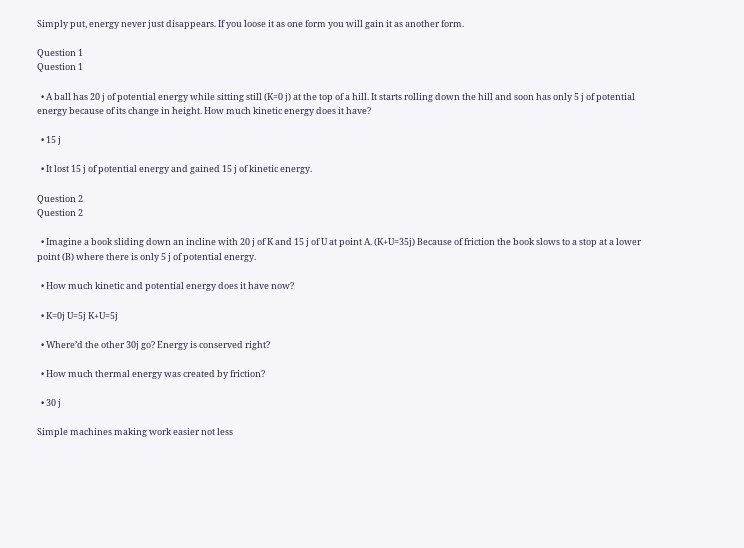Simply put, energy never just disappears. If you loose it as one form you will gain it as another form.

Question 1
Question 1

  • A ball has 20 j of potential energy while sitting still (K=0 j) at the top of a hill. It starts rolling down the hill and soon has only 5 j of potential energy because of its change in height. How much kinetic energy does it have?

  • 15 j

  • It lost 15 j of potential energy and gained 15 j of kinetic energy.

Question 2
Question 2

  • Imagine a book sliding down an incline with 20 j of K and 15 j of U at point A. (K+U=35j) Because of friction the book slows to a stop at a lower point (B) where there is only 5 j of potential energy.

  • How much kinetic and potential energy does it have now?

  • K=0j U=5j K+U=5j

  • Where’d the other 30j go? Energy is conserved right?

  • How much thermal energy was created by friction?

  • 30 j

Simple machines making work easier not less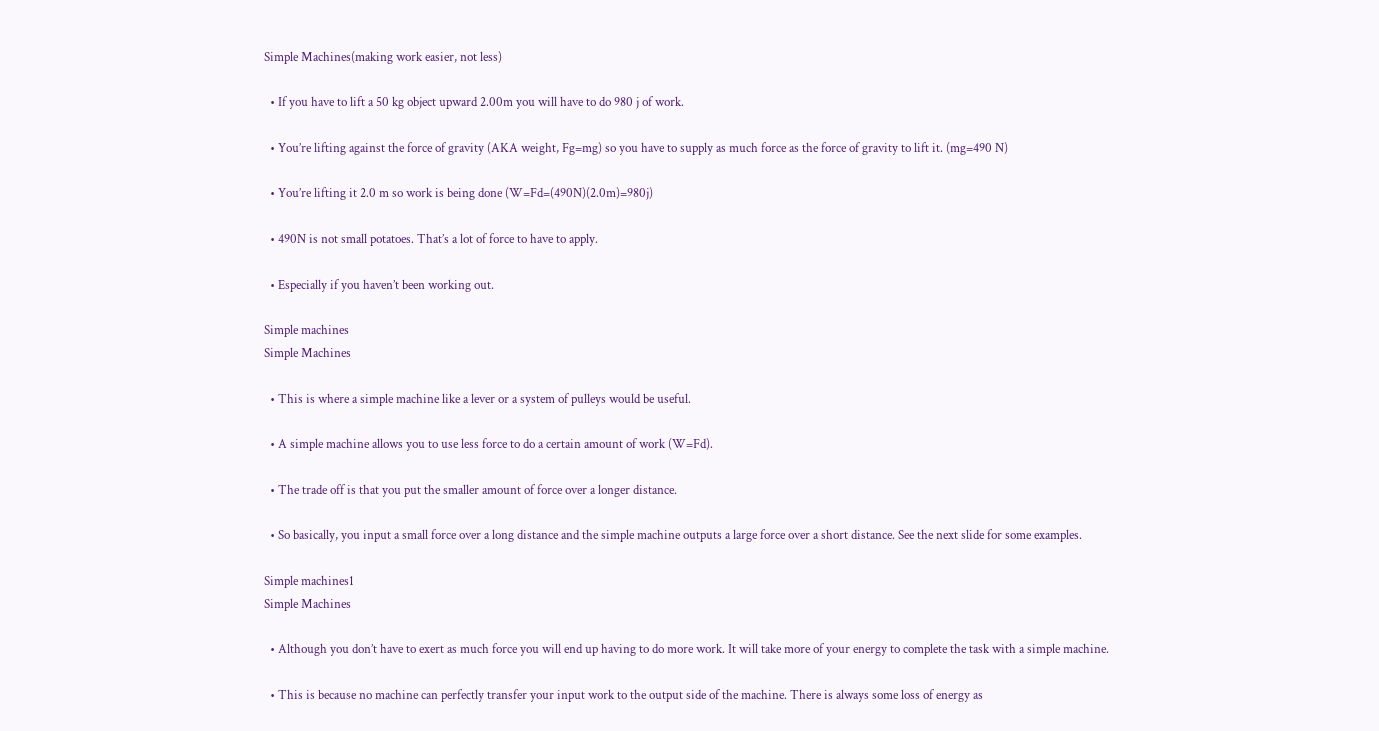Simple Machines(making work easier, not less)

  • If you have to lift a 50 kg object upward 2.00m you will have to do 980 j of work.

  • You’re lifting against the force of gravity (AKA weight, Fg=mg) so you have to supply as much force as the force of gravity to lift it. (mg=490 N)

  • You’re lifting it 2.0 m so work is being done (W=Fd=(490N)(2.0m)=980j)

  • 490N is not small potatoes. That’s a lot of force to have to apply.

  • Especially if you haven’t been working out.

Simple machines
Simple Machines

  • This is where a simple machine like a lever or a system of pulleys would be useful.

  • A simple machine allows you to use less force to do a certain amount of work (W=Fd).

  • The trade off is that you put the smaller amount of force over a longer distance.

  • So basically, you input a small force over a long distance and the simple machine outputs a large force over a short distance. See the next slide for some examples.

Simple machines1
Simple Machines

  • Although you don’t have to exert as much force you will end up having to do more work. It will take more of your energy to complete the task with a simple machine.

  • This is because no machine can perfectly transfer your input work to the output side of the machine. There is always some loss of energy as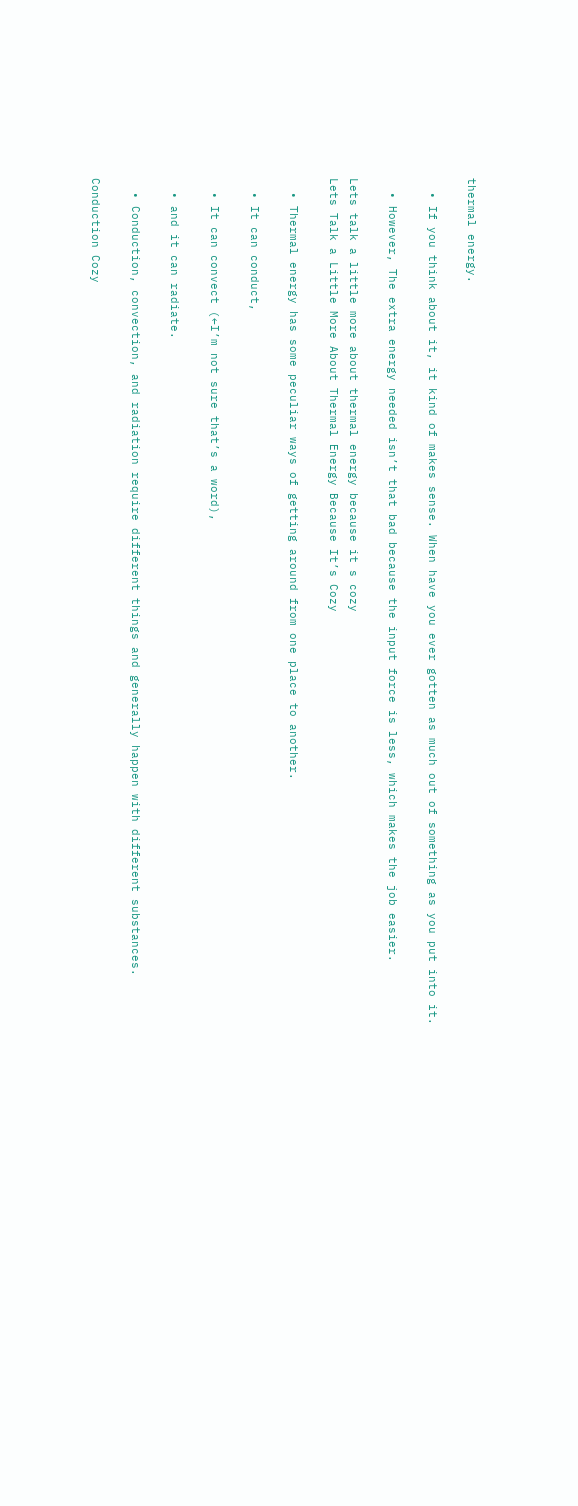thermal energy.

  • If you think about it, it kind of makes sense. When have you ever gotten as much out of something as you put into it.

  • However, The extra energy needed isn’t that bad because the input force is less, which makes the job easier.

Lets talk a little more about thermal energy because it s cozy
Lets Talk a Little More About Thermal Energy Because It’s Cozy

  • Thermal energy has some peculiar ways of getting around from one place to another.

  • It can conduct,

  • It can convect (←I’m not sure that’s a word),

  • and it can radiate.

  • Conduction, convection, and radiation require different things and generally happen with different substances.

Conduction Cozy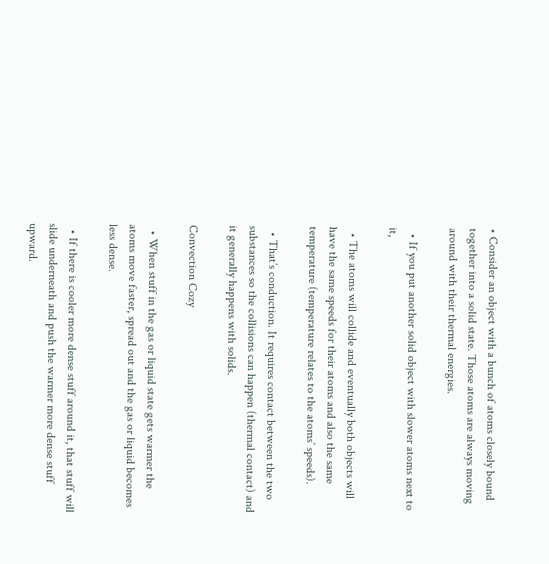• Consider an object with a bunch of atoms closely bound together into a solid state. Those atoms are always moving around with their thermal energies.

  • If you put another solid object with slower atoms next to it,

  • The atoms will collide and eventually both objects will have the same speeds for their atoms and also the same temperature (temperature relates to the atoms’ speeds).

  • That’s conduction. It requires contact between the two substances so the collisions can happen (thermal contact) and it generally happens with solids.

Convection Cozy

  • When stuff in the gas or liquid state gets warmer the atoms move faster, spread out and the gas or liquid becomes less dense.

  • If there is cooler more dense stuff around it, that stuff will slide underneath and push the warmer more dense stuff upward.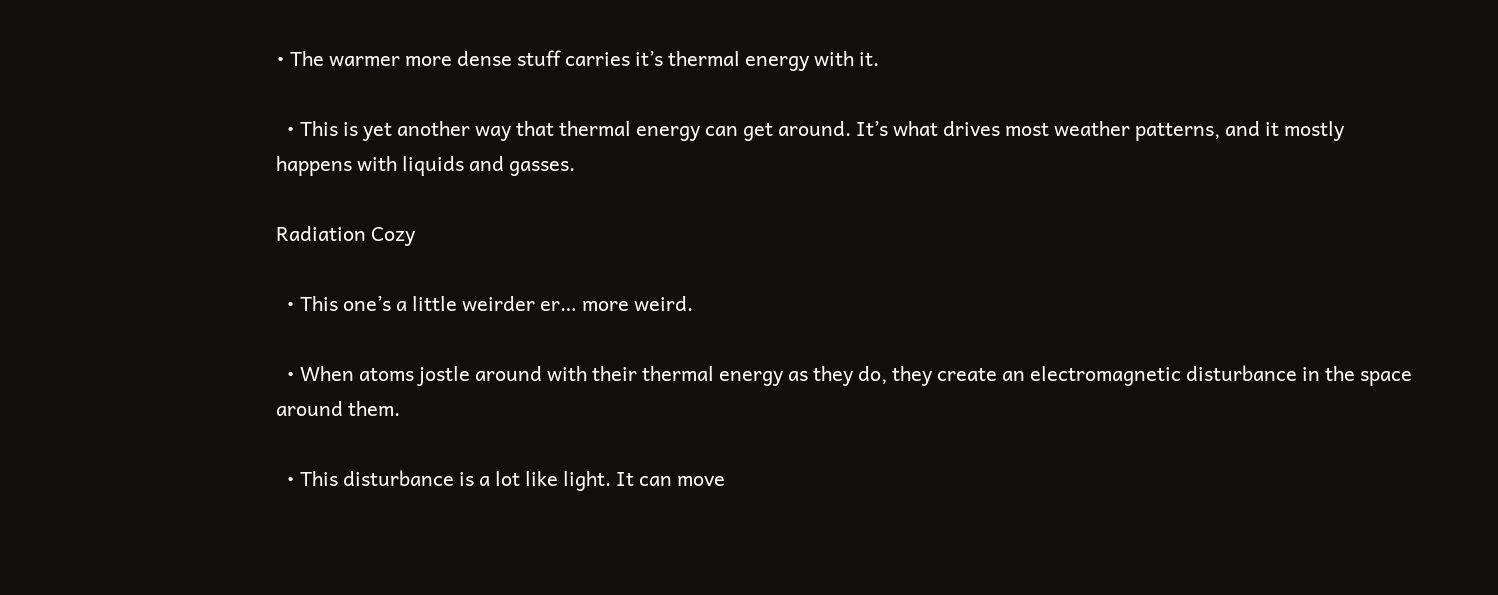• The warmer more dense stuff carries it’s thermal energy with it.

  • This is yet another way that thermal energy can get around. It’s what drives most weather patterns, and it mostly happens with liquids and gasses.

Radiation Cozy

  • This one’s a little weirder er… more weird.

  • When atoms jostle around with their thermal energy as they do, they create an electromagnetic disturbance in the space around them.

  • This disturbance is a lot like light. It can move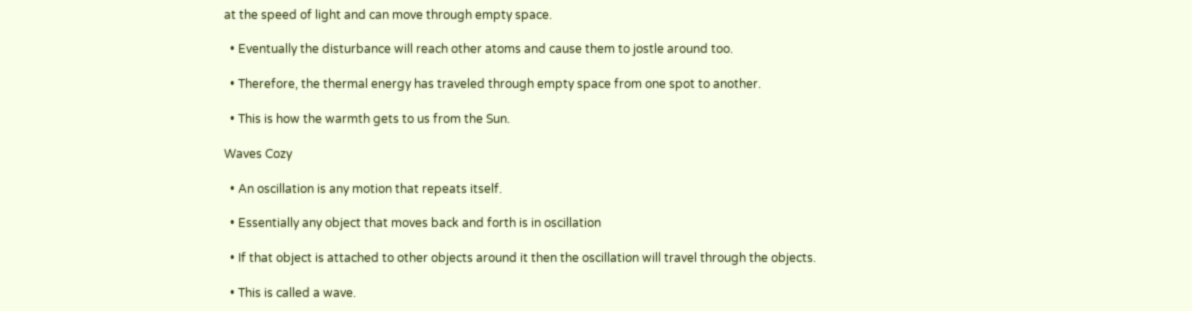at the speed of light and can move through empty space.

  • Eventually the disturbance will reach other atoms and cause them to jostle around too.

  • Therefore, the thermal energy has traveled through empty space from one spot to another.

  • This is how the warmth gets to us from the Sun.

Waves Cozy

  • An oscillation is any motion that repeats itself.

  • Essentially any object that moves back and forth is in oscillation

  • If that object is attached to other objects around it then the oscillation will travel through the objects.

  • This is called a wave.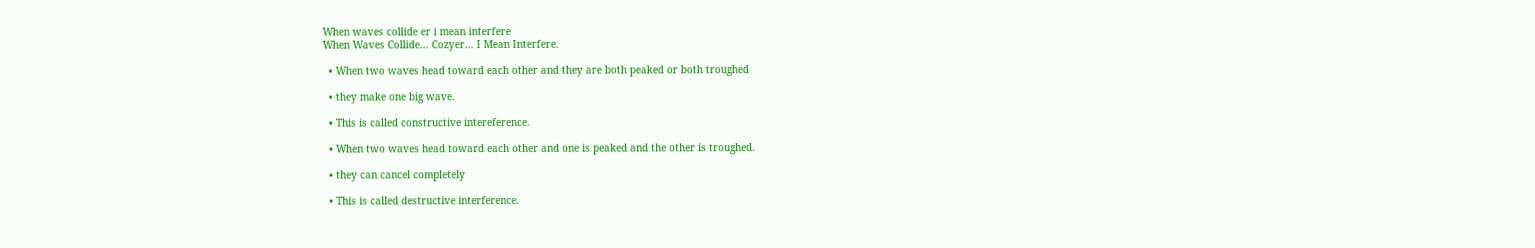When waves collide er i mean interfere
When Waves Collide… Cozyer… I Mean Interfere.

  • When two waves head toward each other and they are both peaked or both troughed

  • they make one big wave.

  • This is called constructive intereference.

  • When two waves head toward each other and one is peaked and the other is troughed.

  • they can cancel completely

  • This is called destructive interference.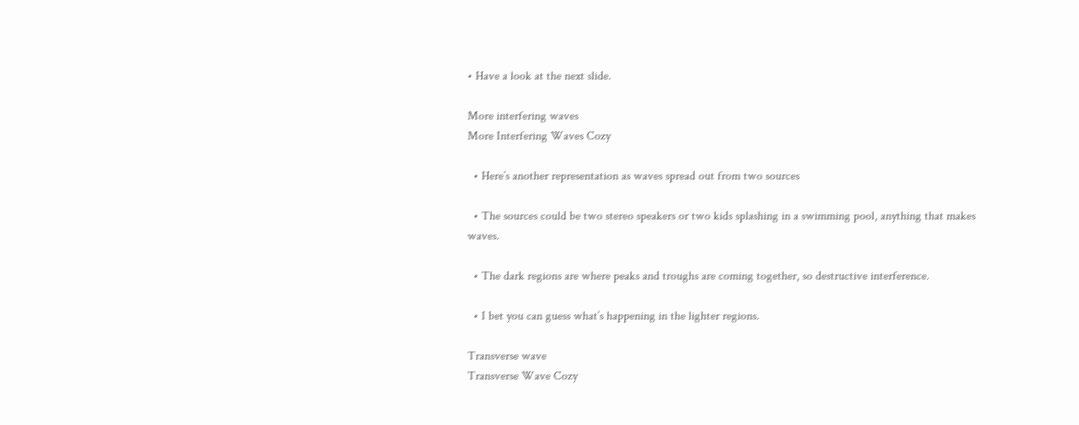• Have a look at the next slide.

More interfering waves
More Interfering Waves Cozy

  • Here’s another representation as waves spread out from two sources

  • The sources could be two stereo speakers or two kids splashing in a swimming pool, anything that makes waves.

  • The dark regions are where peaks and troughs are coming together, so destructive interference.

  • I bet you can guess what’s happening in the lighter regions.

Transverse wave
Transverse Wave Cozy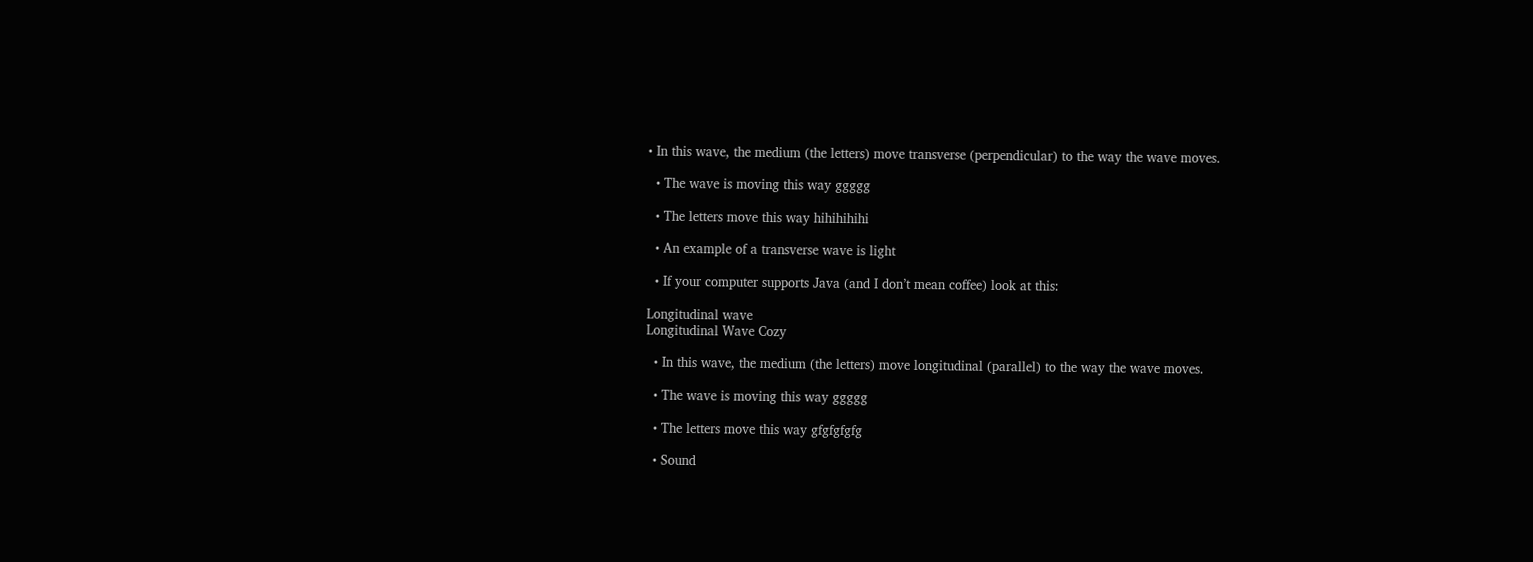• In this wave, the medium (the letters) move transverse (perpendicular) to the way the wave moves.

  • The wave is moving this way ggggg

  • The letters move this way hihihihihi

  • An example of a transverse wave is light

  • If your computer supports Java (and I don’t mean coffee) look at this:

Longitudinal wave
Longitudinal Wave Cozy

  • In this wave, the medium (the letters) move longitudinal (parallel) to the way the wave moves.

  • The wave is moving this way ggggg

  • The letters move this way gfgfgfgfg

  • Sound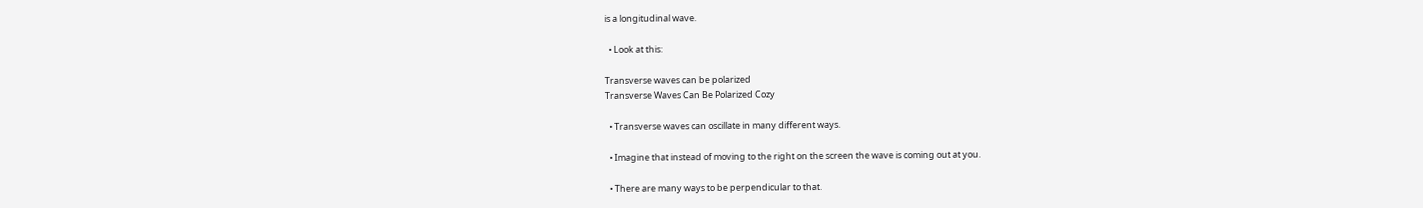is a longitudinal wave.

  • Look at this:

Transverse waves can be polarized
Transverse Waves Can Be Polarized Cozy

  • Transverse waves can oscillate in many different ways.

  • Imagine that instead of moving to the right on the screen the wave is coming out at you.

  • There are many ways to be perpendicular to that.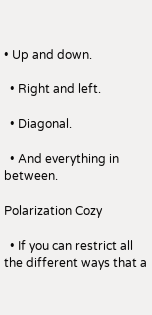• Up and down.

  • Right and left.

  • Diagonal.

  • And everything in between.

Polarization Cozy

  • If you can restrict all the different ways that a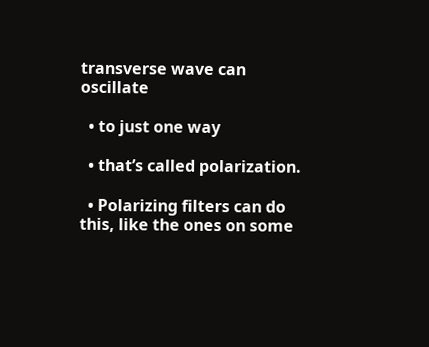transverse wave can oscillate

  • to just one way

  • that’s called polarization.

  • Polarizing filters can do this, like the ones on some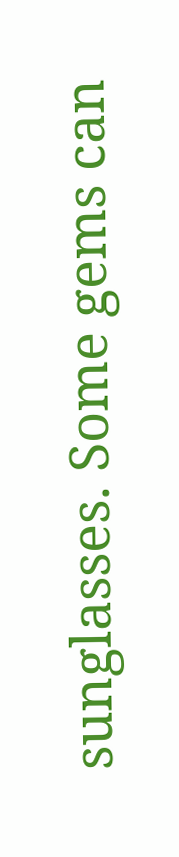sunglasses. Some gems can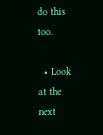do this too.

  • Look at the next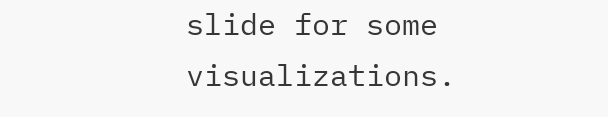slide for some visualizations.